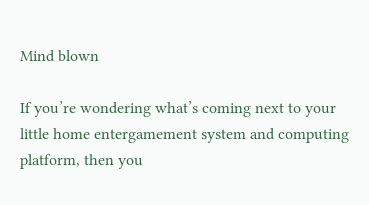Mind blown

If you’re wondering what’s coming next to your little home entergamement system and computing platform, then you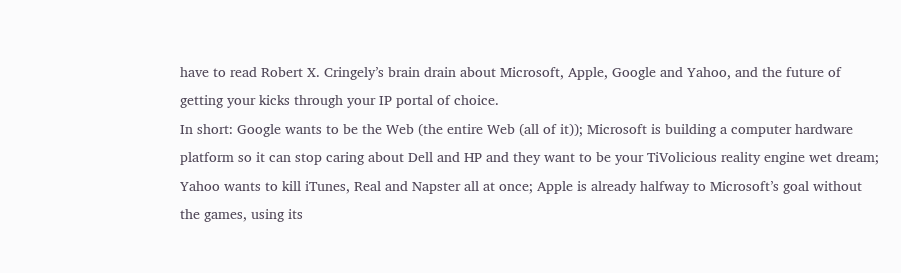have to read Robert X. Cringely’s brain drain about Microsoft, Apple, Google and Yahoo, and the future of getting your kicks through your IP portal of choice.
In short: Google wants to be the Web (the entire Web (all of it)); Microsoft is building a computer hardware platform so it can stop caring about Dell and HP and they want to be your TiVolicious reality engine wet dream; Yahoo wants to kill iTunes, Real and Napster all at once; Apple is already halfway to Microsoft’s goal without the games, using its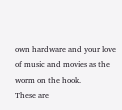own hardware and your love of music and movies as the worm on the hook.
These are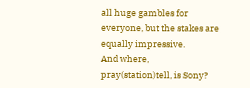all huge gambles for everyone, but the stakes are equally impressive.
And where, pray(station)tell, is Sony?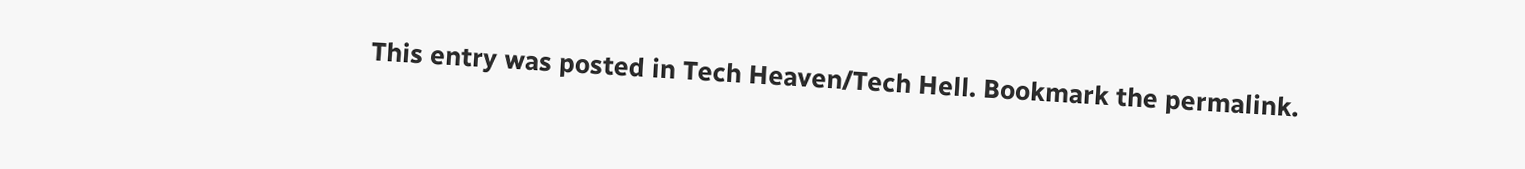This entry was posted in Tech Heaven/Tech Hell. Bookmark the permalink.